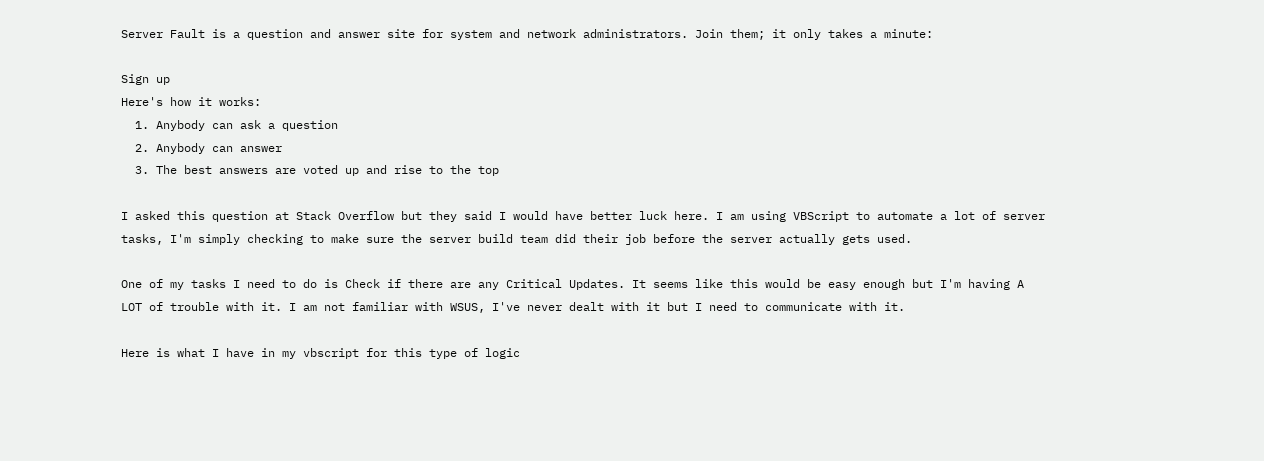Server Fault is a question and answer site for system and network administrators. Join them; it only takes a minute:

Sign up
Here's how it works:
  1. Anybody can ask a question
  2. Anybody can answer
  3. The best answers are voted up and rise to the top

I asked this question at Stack Overflow but they said I would have better luck here. I am using VBScript to automate a lot of server tasks, I'm simply checking to make sure the server build team did their job before the server actually gets used.

One of my tasks I need to do is Check if there are any Critical Updates. It seems like this would be easy enough but I'm having A LOT of trouble with it. I am not familiar with WSUS, I've never dealt with it but I need to communicate with it.

Here is what I have in my vbscript for this type of logic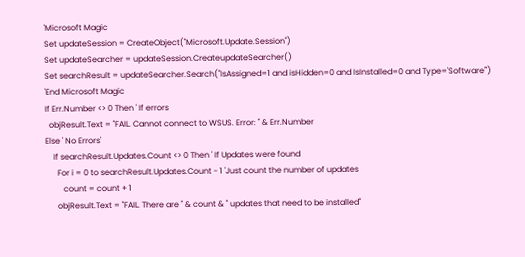'Microsoft Magic
Set updateSession = CreateObject("Microsoft.Update.Session")
Set updateSearcher = updateSession.CreateupdateSearcher()
Set searchResult = updateSearcher.Search("IsAssigned=1 and isHidden=0 and IsInstalled=0 and Type='Software'")
'End Microsoft Magic
If Err.Number <> 0 Then ' If errors
  objResult.Text = "FAIL. Cannot connect to WSUS. Error: " & Err.Number
Else ' No Errors'
    If searchResult.Updates.Count <> 0 Then ' If Updates were found
      For i = 0 to searchResult.Updates.Count - 1 'Just count the number of updates
         count = count + 1
      objResult.Text = "FAIL. There are " & count & " updates that need to be installed"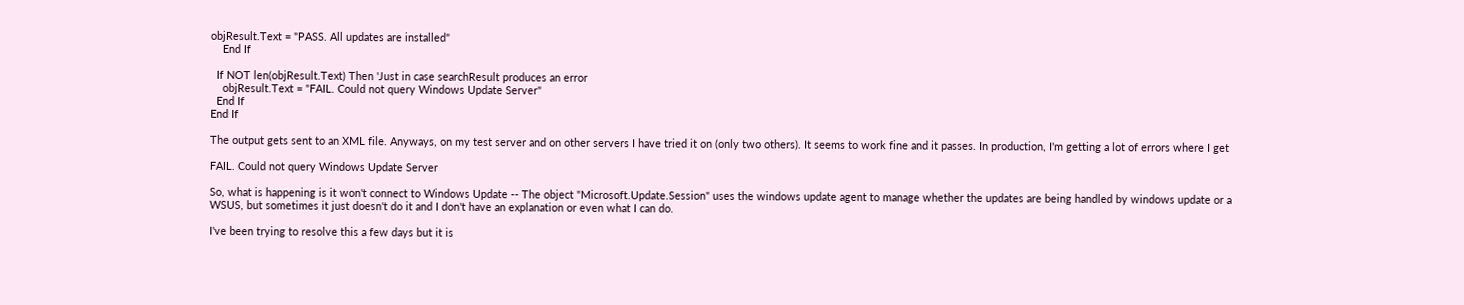objResult.Text = "PASS. All updates are installed"
    End If

  If NOT len(objResult.Text) Then 'Just in case searchResult produces an error
    objResult.Text = "FAIL. Could not query Windows Update Server"
  End If
End If

The output gets sent to an XML file. Anyways, on my test server and on other servers I have tried it on (only two others). It seems to work fine and it passes. In production, I'm getting a lot of errors where I get

FAIL. Could not query Windows Update Server

So, what is happening is it won't connect to Windows Update -- The object "Microsoft.Update.Session" uses the windows update agent to manage whether the updates are being handled by windows update or a WSUS, but sometimes it just doesn't do it and I don't have an explanation or even what I can do.

I've been trying to resolve this a few days but it is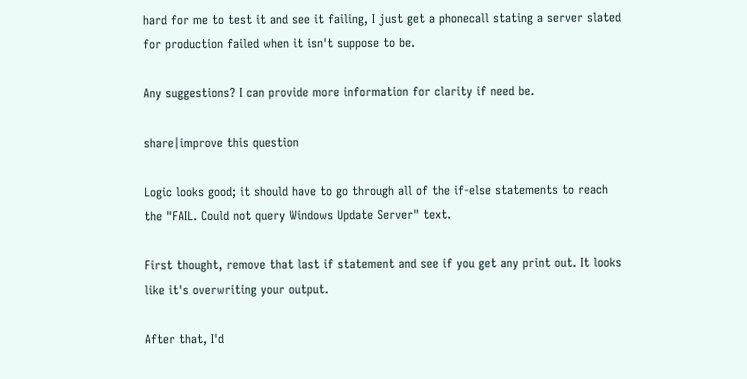hard for me to test it and see it failing, I just get a phonecall stating a server slated for production failed when it isn't suppose to be.

Any suggestions? I can provide more information for clarity if need be.

share|improve this question

Logic looks good; it should have to go through all of the if-else statements to reach the "FAIL. Could not query Windows Update Server" text.

First thought, remove that last if statement and see if you get any print out. It looks like it's overwriting your output.

After that, I'd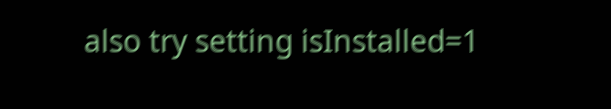also try setting isInstalled=1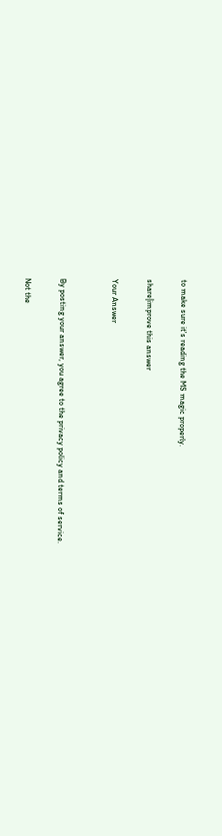to make sure it's reading the MS magic properly.

share|improve this answer

Your Answer


By posting your answer, you agree to the privacy policy and terms of service.

Not the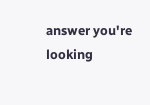answer you're looking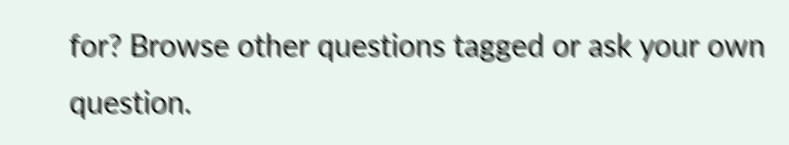for? Browse other questions tagged or ask your own question.